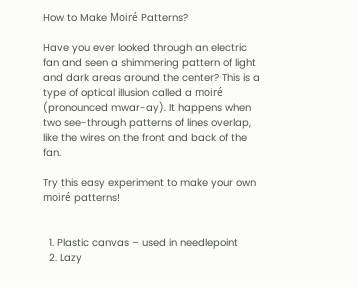How to Make Moiré Patterns?

Have you ever looked through an electric fan and seen a shimmering pattern of light and dark areas around the center? This is a type of optical illusion called a moiré (pronounced mwar-ay). It happens when two see-through patterns of lines overlap, like the wires on the front and back of the fan.

Try this easy experiment to make your own moiré patterns!


  1. Plastic canvas – used in needlepoint
  2. Lazy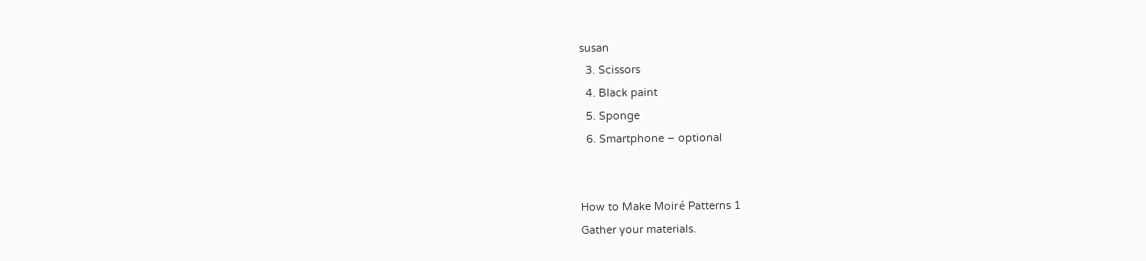susan
  3. Scissors
  4. Black paint
  5. Sponge
  6. Smartphone – optional


How to Make Moiré Patterns 1
Gather your materials.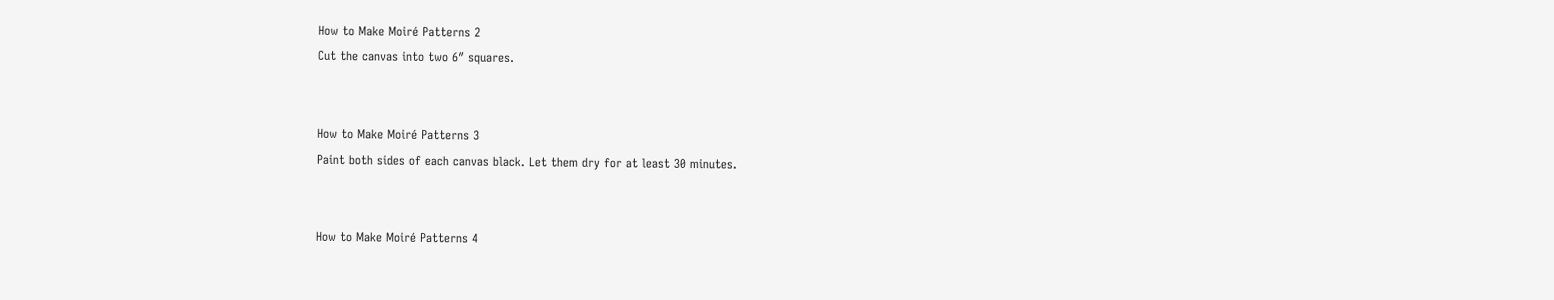How to Make Moiré Patterns 2
Cut the canvas into two 6″ squares.


How to Make Moiré Patterns 3
Paint both sides of each canvas black. Let them dry for at least 30 minutes.


How to Make Moiré Patterns 4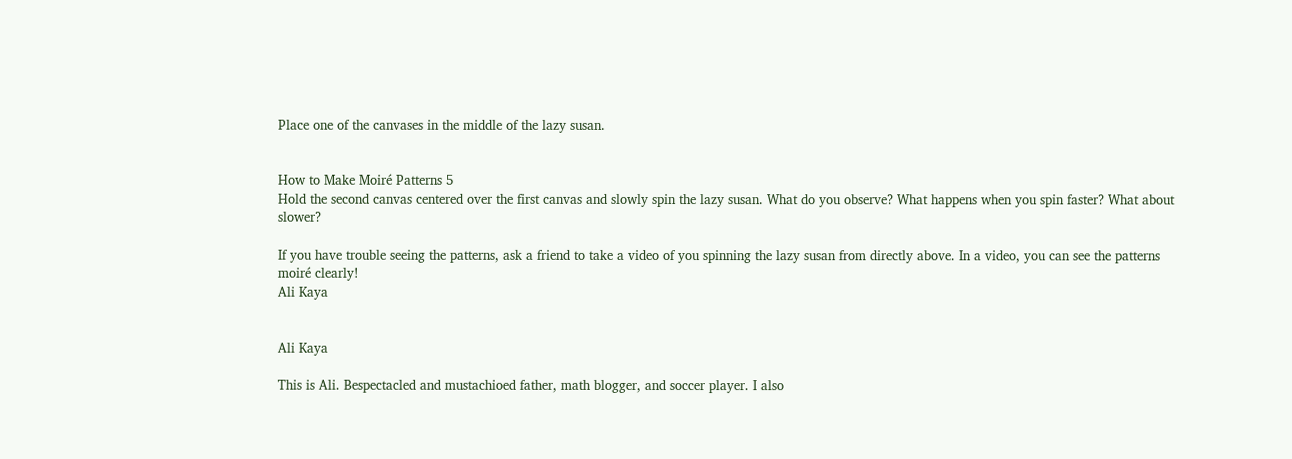Place one of the canvases in the middle of the lazy susan.


How to Make Moiré Patterns 5
Hold the second canvas centered over the first canvas and slowly spin the lazy susan. What do you observe? What happens when you spin faster? What about slower?

If you have trouble seeing the patterns, ask a friend to take a video of you spinning the lazy susan from directly above. In a video, you can see the patterns moiré clearly!
Ali Kaya


Ali Kaya

This is Ali. Bespectacled and mustachioed father, math blogger, and soccer player. I also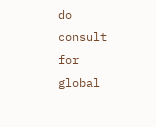do consult for global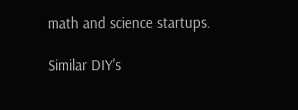math and science startups.

Similar DIY's